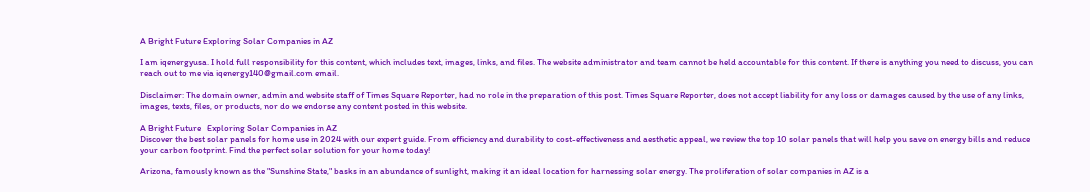A Bright Future Exploring Solar Companies in AZ

I am iqenergyusa. I hold full responsibility for this content, which includes text, images, links, and files. The website administrator and team cannot be held accountable for this content. If there is anything you need to discuss, you can reach out to me via iqenergy140@gmail.com email.

Disclaimer: The domain owner, admin and website staff of Times Square Reporter, had no role in the preparation of this post. Times Square Reporter, does not accept liability for any loss or damages caused by the use of any links, images, texts, files, or products, nor do we endorse any content posted in this website.

A Bright Future   Exploring Solar Companies in AZ
Discover the best solar panels for home use in 2024 with our expert guide. From efficiency and durability to cost-effectiveness and aesthetic appeal, we review the top 10 solar panels that will help you save on energy bills and reduce your carbon footprint. Find the perfect solar solution for your home today!

Arizona, famously known as the "Sunshine State," basks in an abundance of sunlight, making it an ideal location for harnessing solar energy. The proliferation of solar companies in AZ is a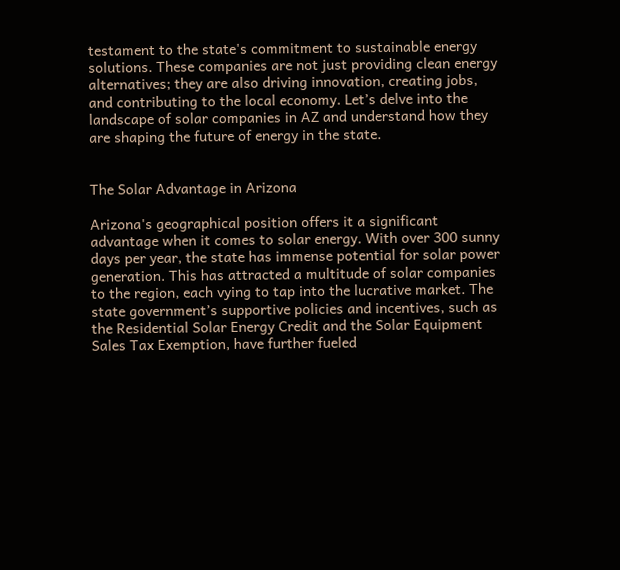testament to the state's commitment to sustainable energy solutions. These companies are not just providing clean energy alternatives; they are also driving innovation, creating jobs, and contributing to the local economy. Let’s delve into the landscape of solar companies in AZ and understand how they are shaping the future of energy in the state.


The Solar Advantage in Arizona

Arizona's geographical position offers it a significant advantage when it comes to solar energy. With over 300 sunny days per year, the state has immense potential for solar power generation. This has attracted a multitude of solar companies to the region, each vying to tap into the lucrative market. The state government’s supportive policies and incentives, such as the Residential Solar Energy Credit and the Solar Equipment Sales Tax Exemption, have further fueled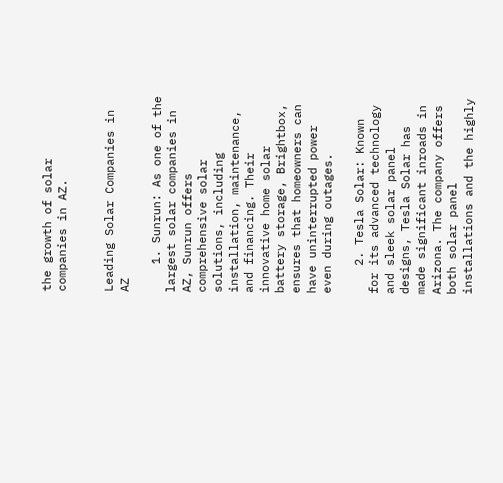the growth of solar companies in AZ.


Leading Solar Companies in AZ

    1. Sunrun: As one of the largest solar companies in AZ, Sunrun offers comprehensive solar solutions, including installation, maintenance, and financing. Their innovative home solar battery storage, Brightbox, ensures that homeowners can have uninterrupted power even during outages.

    2. Tesla Solar: Known for its advanced technology and sleek solar panel designs, Tesla Solar has made significant inroads in Arizona. The company offers both solar panel installations and the highly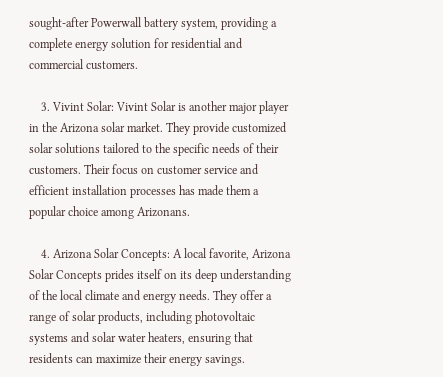sought-after Powerwall battery system, providing a complete energy solution for residential and commercial customers.

    3. Vivint Solar: Vivint Solar is another major player in the Arizona solar market. They provide customized solar solutions tailored to the specific needs of their customers. Their focus on customer service and efficient installation processes has made them a popular choice among Arizonans.

    4. Arizona Solar Concepts: A local favorite, Arizona Solar Concepts prides itself on its deep understanding of the local climate and energy needs. They offer a range of solar products, including photovoltaic systems and solar water heaters, ensuring that residents can maximize their energy savings.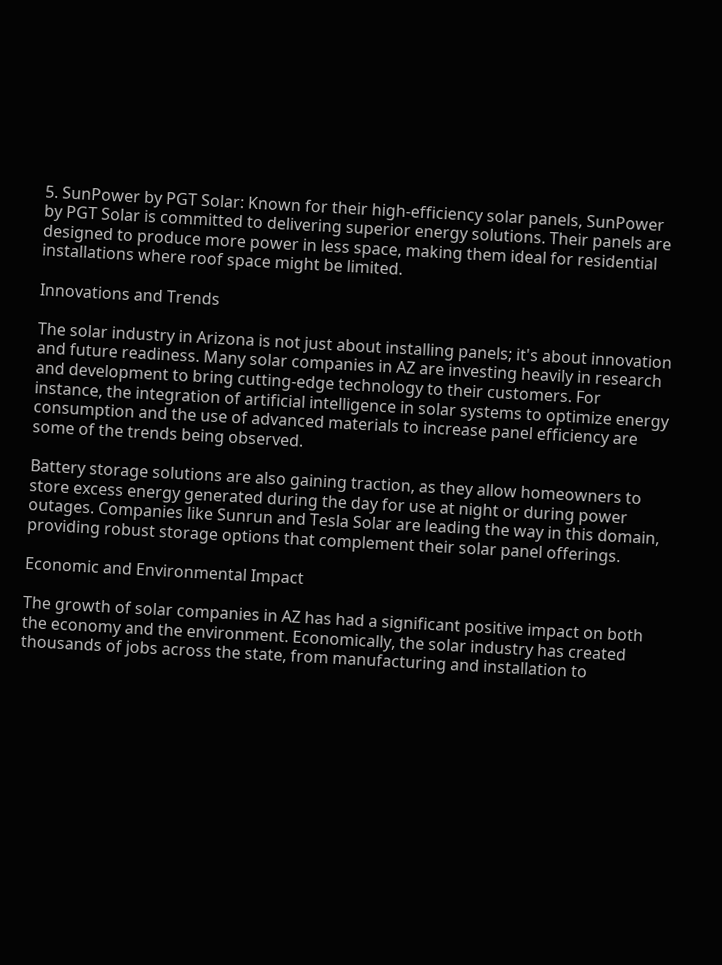5. SunPower by PGT Solar: Known for their high-efficiency solar panels, SunPower by PGT Solar is committed to delivering superior energy solutions. Their panels are designed to produce more power in less space, making them ideal for residential installations where roof space might be limited.

Innovations and Trends

The solar industry in Arizona is not just about installing panels; it's about innovation and future readiness. Many solar companies in AZ are investing heavily in research and development to bring cutting-edge technology to their customers. For instance, the integration of artificial intelligence in solar systems to optimize energy consumption and the use of advanced materials to increase panel efficiency are some of the trends being observed.

Battery storage solutions are also gaining traction, as they allow homeowners to store excess energy generated during the day for use at night or during power outages. Companies like Sunrun and Tesla Solar are leading the way in this domain, providing robust storage options that complement their solar panel offerings.

Economic and Environmental Impact

The growth of solar companies in AZ has had a significant positive impact on both the economy and the environment. Economically, the solar industry has created thousands of jobs across the state, from manufacturing and installation to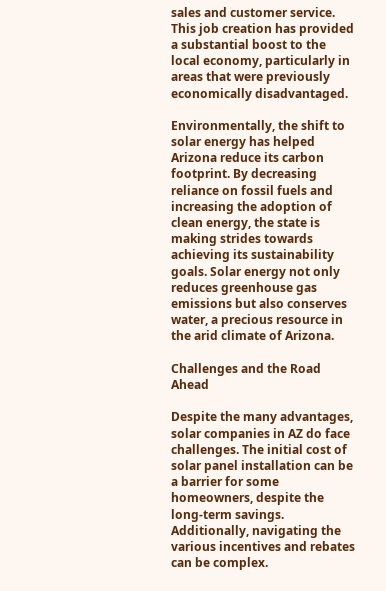sales and customer service. This job creation has provided a substantial boost to the local economy, particularly in areas that were previously economically disadvantaged.

Environmentally, the shift to solar energy has helped Arizona reduce its carbon footprint. By decreasing reliance on fossil fuels and increasing the adoption of clean energy, the state is making strides towards achieving its sustainability goals. Solar energy not only reduces greenhouse gas emissions but also conserves water, a precious resource in the arid climate of Arizona.

Challenges and the Road Ahead

Despite the many advantages, solar companies in AZ do face challenges. The initial cost of solar panel installation can be a barrier for some homeowners, despite the long-term savings. Additionally, navigating the various incentives and rebates can be complex.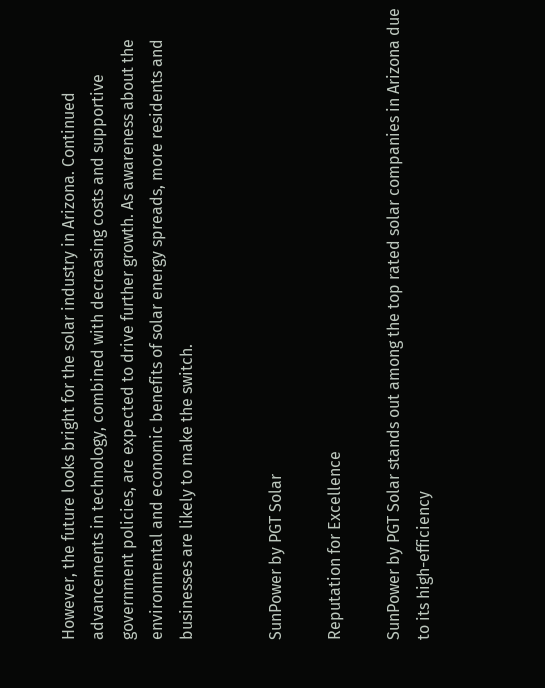However, the future looks bright for the solar industry in Arizona. Continued advancements in technology, combined with decreasing costs and supportive government policies, are expected to drive further growth. As awareness about the environmental and economic benefits of solar energy spreads, more residents and businesses are likely to make the switch.


SunPower by PGT Solar

Reputation for Excellence

SunPower by PGT Solar stands out among the top rated solar companies in Arizona due to its high-efficiency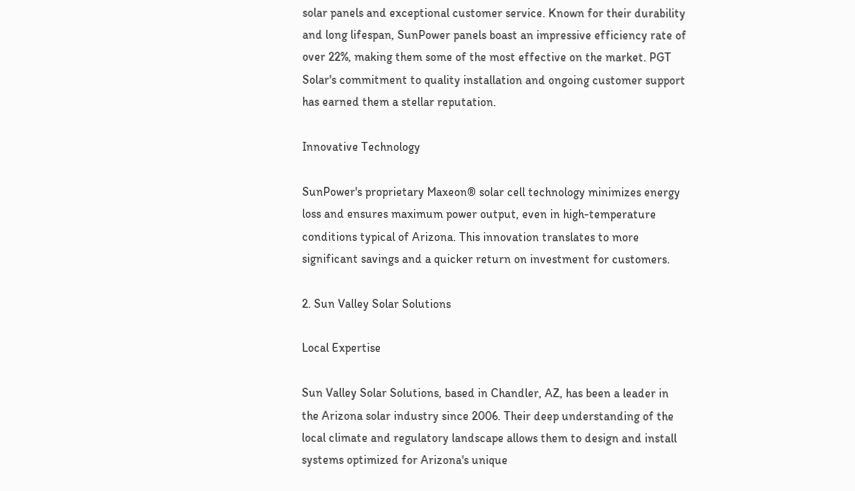solar panels and exceptional customer service. Known for their durability and long lifespan, SunPower panels boast an impressive efficiency rate of over 22%, making them some of the most effective on the market. PGT Solar's commitment to quality installation and ongoing customer support has earned them a stellar reputation.

Innovative Technology

SunPower's proprietary Maxeon® solar cell technology minimizes energy loss and ensures maximum power output, even in high-temperature conditions typical of Arizona. This innovation translates to more significant savings and a quicker return on investment for customers.

2. Sun Valley Solar Solutions

Local Expertise

Sun Valley Solar Solutions, based in Chandler, AZ, has been a leader in the Arizona solar industry since 2006. Their deep understanding of the local climate and regulatory landscape allows them to design and install systems optimized for Arizona's unique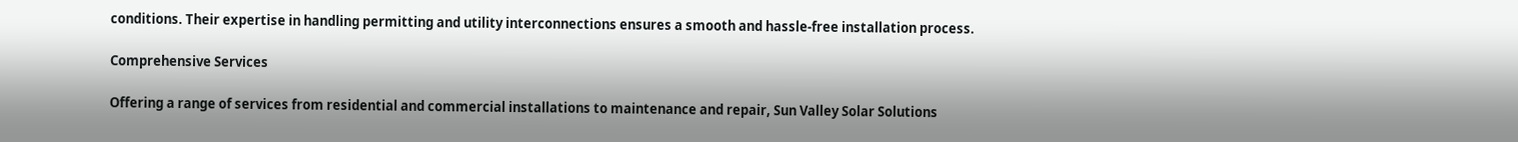conditions. Their expertise in handling permitting and utility interconnections ensures a smooth and hassle-free installation process.

Comprehensive Services

Offering a range of services from residential and commercial installations to maintenance and repair, Sun Valley Solar Solutions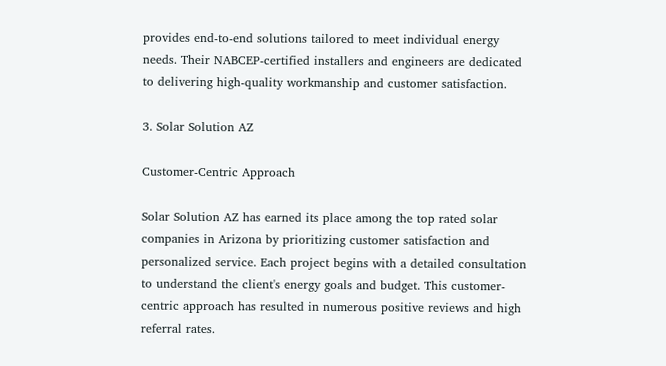provides end-to-end solutions tailored to meet individual energy needs. Their NABCEP-certified installers and engineers are dedicated to delivering high-quality workmanship and customer satisfaction.

3. Solar Solution AZ

Customer-Centric Approach

Solar Solution AZ has earned its place among the top rated solar companies in Arizona by prioritizing customer satisfaction and personalized service. Each project begins with a detailed consultation to understand the client's energy goals and budget. This customer-centric approach has resulted in numerous positive reviews and high referral rates.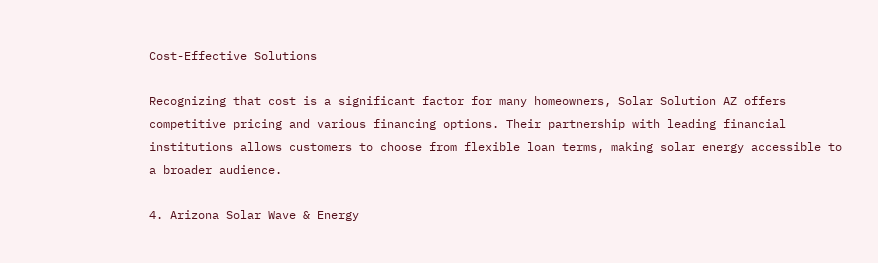Cost-Effective Solutions

Recognizing that cost is a significant factor for many homeowners, Solar Solution AZ offers competitive pricing and various financing options. Their partnership with leading financial institutions allows customers to choose from flexible loan terms, making solar energy accessible to a broader audience.

4. Arizona Solar Wave & Energy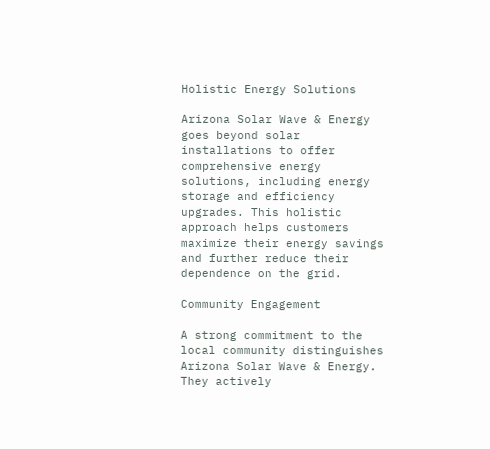Holistic Energy Solutions

Arizona Solar Wave & Energy goes beyond solar installations to offer comprehensive energy solutions, including energy storage and efficiency upgrades. This holistic approach helps customers maximize their energy savings and further reduce their dependence on the grid.

Community Engagement

A strong commitment to the local community distinguishes Arizona Solar Wave & Energy. They actively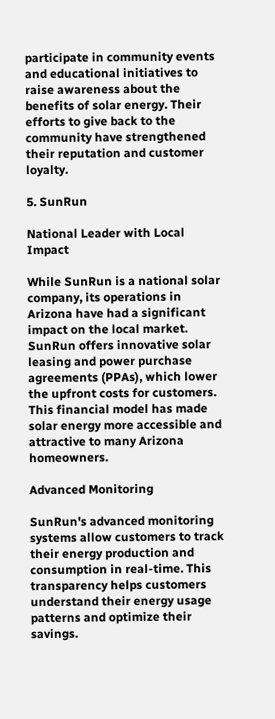participate in community events and educational initiatives to raise awareness about the benefits of solar energy. Their efforts to give back to the community have strengthened their reputation and customer loyalty.

5. SunRun

National Leader with Local Impact

While SunRun is a national solar company, its operations in Arizona have had a significant impact on the local market. SunRun offers innovative solar leasing and power purchase agreements (PPAs), which lower the upfront costs for customers. This financial model has made solar energy more accessible and attractive to many Arizona homeowners.

Advanced Monitoring

SunRun's advanced monitoring systems allow customers to track their energy production and consumption in real-time. This transparency helps customers understand their energy usage patterns and optimize their savings.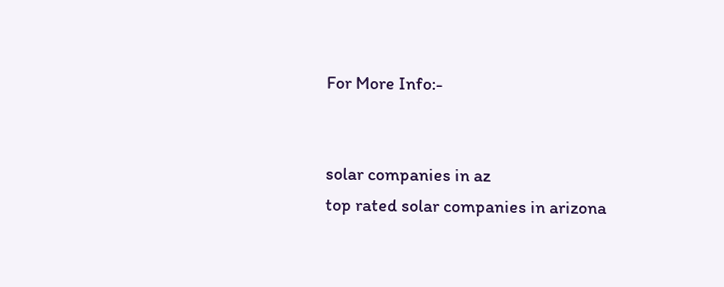For More Info:-


solar companies in az
top rated solar companies in arizona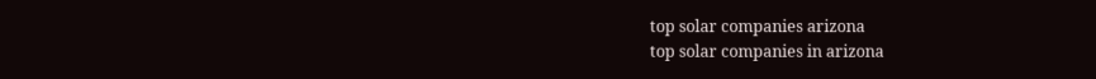top solar companies arizona
top solar companies in arizona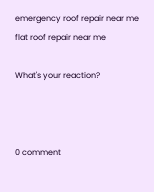emergency roof repair near me
flat roof repair near me

What's your reaction?



0 comment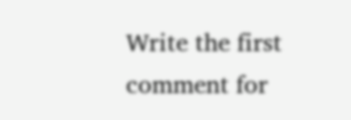Write the first comment for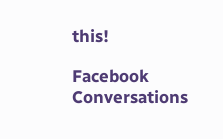this!

Facebook Conversations